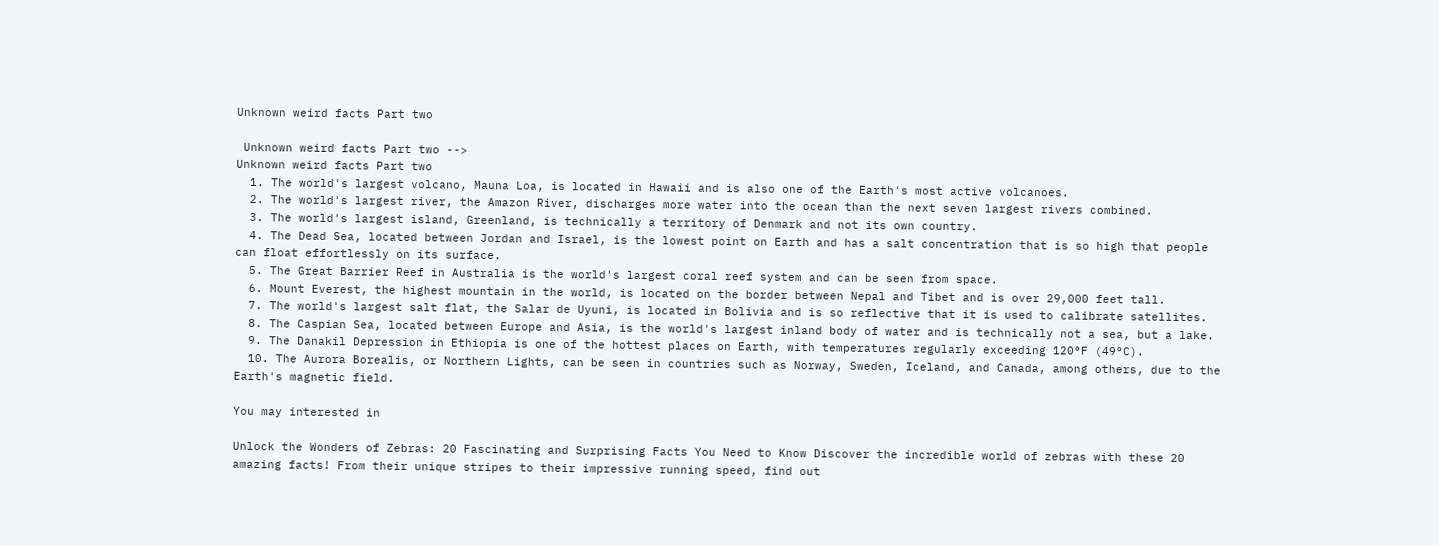Unknown weird facts Part two

 Unknown weird facts Part two -->
Unknown weird facts Part two
  1. The world's largest volcano, Mauna Loa, is located in Hawaii and is also one of the Earth's most active volcanoes.
  2. The world's largest river, the Amazon River, discharges more water into the ocean than the next seven largest rivers combined.
  3. The world's largest island, Greenland, is technically a territory of Denmark and not its own country.
  4. The Dead Sea, located between Jordan and Israel, is the lowest point on Earth and has a salt concentration that is so high that people can float effortlessly on its surface.
  5. The Great Barrier Reef in Australia is the world's largest coral reef system and can be seen from space.
  6. Mount Everest, the highest mountain in the world, is located on the border between Nepal and Tibet and is over 29,000 feet tall.
  7. The world's largest salt flat, the Salar de Uyuni, is located in Bolivia and is so reflective that it is used to calibrate satellites.
  8. The Caspian Sea, located between Europe and Asia, is the world's largest inland body of water and is technically not a sea, but a lake.
  9. The Danakil Depression in Ethiopia is one of the hottest places on Earth, with temperatures regularly exceeding 120°F (49°C).
  10. The Aurora Borealis, or Northern Lights, can be seen in countries such as Norway, Sweden, Iceland, and Canada, among others, due to the Earth's magnetic field.

You may interested in

Unlock the Wonders of Zebras: 20 Fascinating and Surprising Facts You Need to Know Discover the incredible world of zebras with these 20 amazing facts! From their unique stripes to their impressive running speed, find out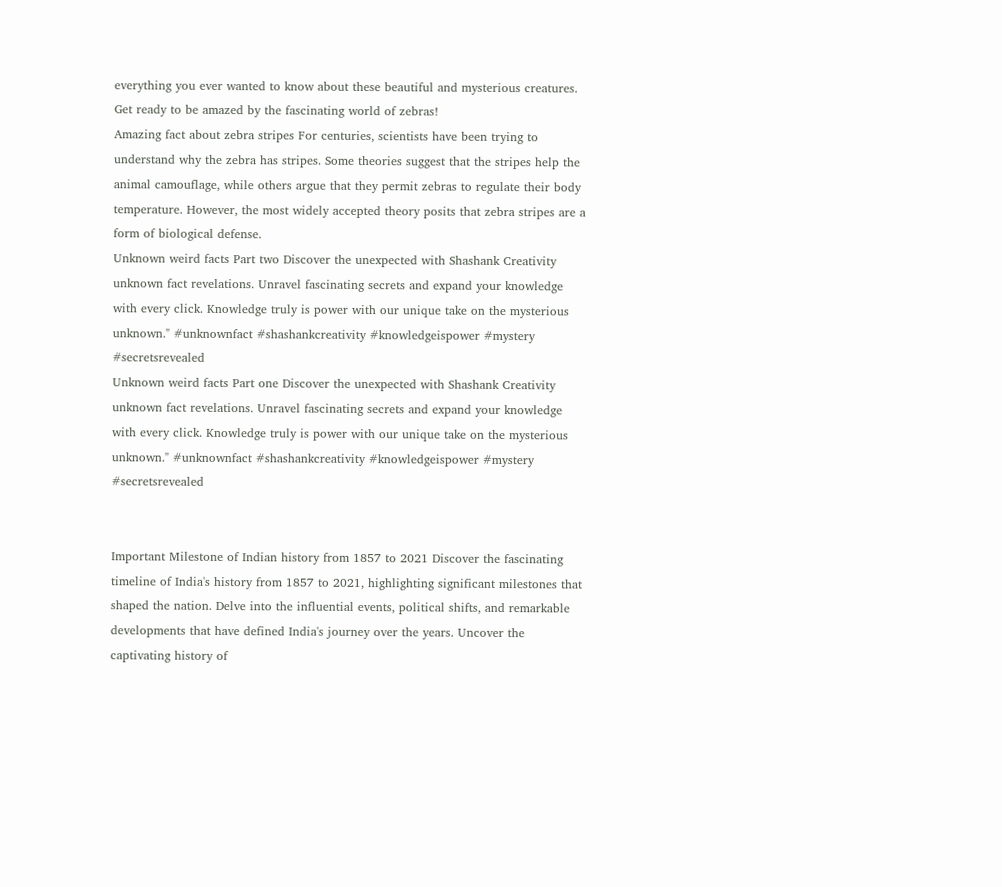everything you ever wanted to know about these beautiful and mysterious creatures. Get ready to be amazed by the fascinating world of zebras!
Amazing fact about zebra stripes For centuries, scientists have been trying to understand why the zebra has stripes. Some theories suggest that the stripes help the animal camouflage, while others argue that they permit zebras to regulate their body temperature. However, the most widely accepted theory posits that zebra stripes are a form of biological defense.
Unknown weird facts Part two Discover the unexpected with Shashank Creativity unknown fact revelations. Unravel fascinating secrets and expand your knowledge with every click. Knowledge truly is power with our unique take on the mysterious unknown." #unknownfact #shashankcreativity #knowledgeispower #mystery #secretsrevealed
Unknown weird facts Part one Discover the unexpected with Shashank Creativity unknown fact revelations. Unravel fascinating secrets and expand your knowledge with every click. Knowledge truly is power with our unique take on the mysterious unknown." #unknownfact #shashankcreativity #knowledgeispower #mystery #secretsrevealed


Important Milestone of Indian history from 1857 to 2021 Discover the fascinating timeline of India's history from 1857 to 2021, highlighting significant milestones that shaped the nation. Delve into the influential events, political shifts, and remarkable developments that have defined India's journey over the years. Uncover the captivating history of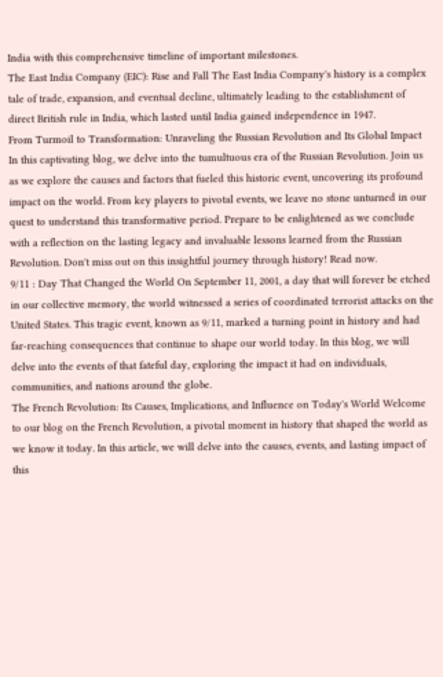India with this comprehensive timeline of important milestones.
The East India Company (EIC): Rise and Fall The East India Company's history is a complex tale of trade, expansion, and eventual decline, ultimately leading to the establishment of direct British rule in India, which lasted until India gained independence in 1947.
From Turmoil to Transformation: Unraveling the Russian Revolution and Its Global Impact In this captivating blog, we delve into the tumultuous era of the Russian Revolution. Join us as we explore the causes and factors that fueled this historic event, uncovering its profound impact on the world. From key players to pivotal events, we leave no stone unturned in our quest to understand this transformative period. Prepare to be enlightened as we conclude with a reflection on the lasting legacy and invaluable lessons learned from the Russian Revolution. Don't miss out on this insightful journey through history! Read now.
9/11 : Day That Changed the World On September 11, 2001, a day that will forever be etched in our collective memory, the world witnessed a series of coordinated terrorist attacks on the United States. This tragic event, known as 9/11, marked a turning point in history and had far-reaching consequences that continue to shape our world today. In this blog, we will delve into the events of that fateful day, exploring the impact it had on individuals, communities, and nations around the globe.
The French Revolution: Its Causes, Implications, and Influence on Today's World Welcome to our blog on the French Revolution, a pivotal moment in history that shaped the world as we know it today. In this article, we will delve into the causes, events, and lasting impact of this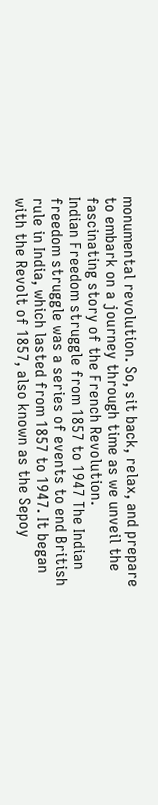monumental revolution. So, sit back, relax, and prepare to embark on a journey through time as we unveil the fascinating story of the French Revolution.
Indian Freedom struggle from 1857 to 1947 The Indian freedom struggle was a series of events to end British rule in India, which lasted from 1857 to 1947. It began with the Revolt of 1857, also known as the Sepoy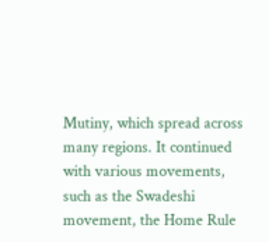Mutiny, which spread across many regions. It continued with various movements, such as the Swadeshi movement, the Home Rule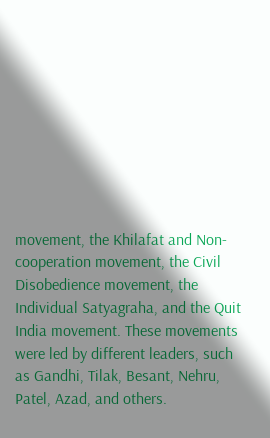movement, the Khilafat and Non-cooperation movement, the Civil Disobedience movement, the Individual Satyagraha, and the Quit India movement. These movements were led by different leaders, such as Gandhi, Tilak, Besant, Nehru, Patel, Azad, and others.